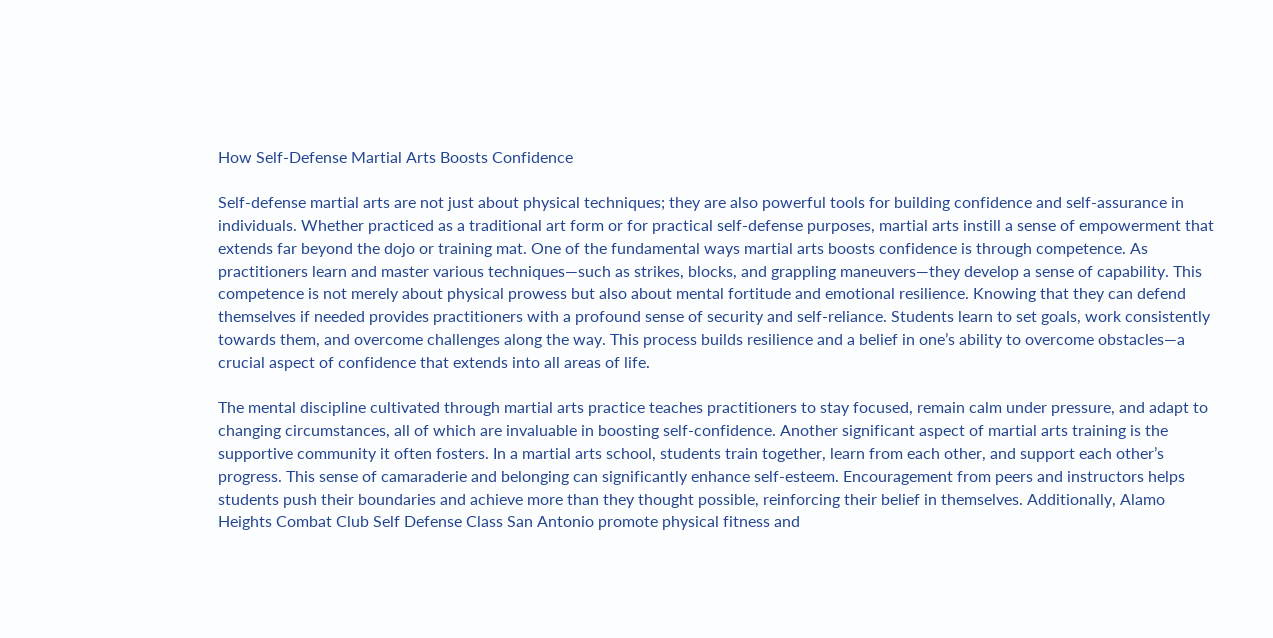How Self-Defense Martial Arts Boosts Confidence

Self-defense martial arts are not just about physical techniques; they are also powerful tools for building confidence and self-assurance in individuals. Whether practiced as a traditional art form or for practical self-defense purposes, martial arts instill a sense of empowerment that extends far beyond the dojo or training mat. One of the fundamental ways martial arts boosts confidence is through competence. As practitioners learn and master various techniques—such as strikes, blocks, and grappling maneuvers—they develop a sense of capability. This competence is not merely about physical prowess but also about mental fortitude and emotional resilience. Knowing that they can defend themselves if needed provides practitioners with a profound sense of security and self-reliance. Students learn to set goals, work consistently towards them, and overcome challenges along the way. This process builds resilience and a belief in one’s ability to overcome obstacles—a crucial aspect of confidence that extends into all areas of life.

The mental discipline cultivated through martial arts practice teaches practitioners to stay focused, remain calm under pressure, and adapt to changing circumstances, all of which are invaluable in boosting self-confidence. Another significant aspect of martial arts training is the supportive community it often fosters. In a martial arts school, students train together, learn from each other, and support each other’s progress. This sense of camaraderie and belonging can significantly enhance self-esteem. Encouragement from peers and instructors helps students push their boundaries and achieve more than they thought possible, reinforcing their belief in themselves. Additionally, Alamo Heights Combat Club Self Defense Class San Antonio promote physical fitness and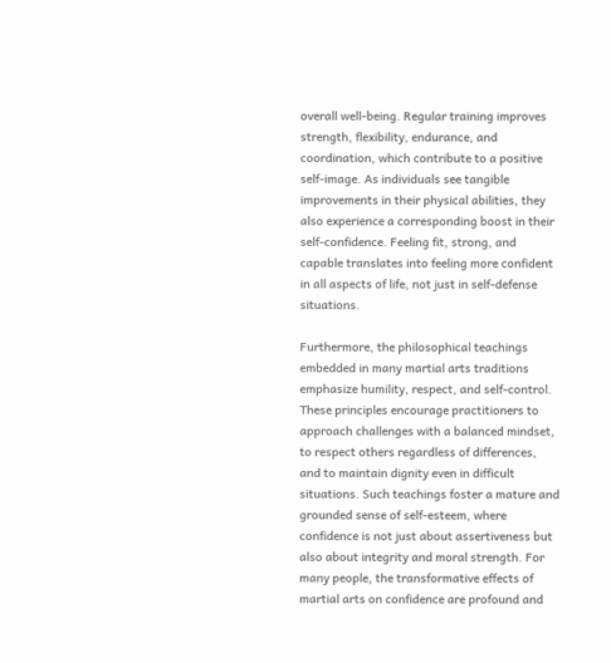overall well-being. Regular training improves strength, flexibility, endurance, and coordination, which contribute to a positive self-image. As individuals see tangible improvements in their physical abilities, they also experience a corresponding boost in their self-confidence. Feeling fit, strong, and capable translates into feeling more confident in all aspects of life, not just in self-defense situations.

Furthermore, the philosophical teachings embedded in many martial arts traditions emphasize humility, respect, and self-control. These principles encourage practitioners to approach challenges with a balanced mindset, to respect others regardless of differences, and to maintain dignity even in difficult situations. Such teachings foster a mature and grounded sense of self-esteem, where confidence is not just about assertiveness but also about integrity and moral strength. For many people, the transformative effects of martial arts on confidence are profound and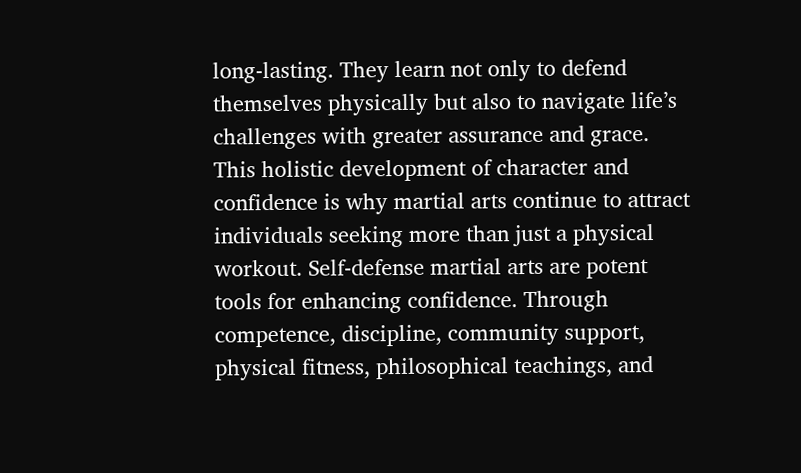long-lasting. They learn not only to defend themselves physically but also to navigate life’s challenges with greater assurance and grace. This holistic development of character and confidence is why martial arts continue to attract individuals seeking more than just a physical workout. Self-defense martial arts are potent tools for enhancing confidence. Through competence, discipline, community support, physical fitness, philosophical teachings, and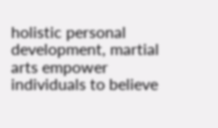holistic personal development, martial arts empower individuals to believe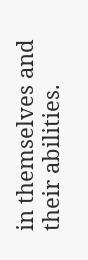in themselves and their abilities.